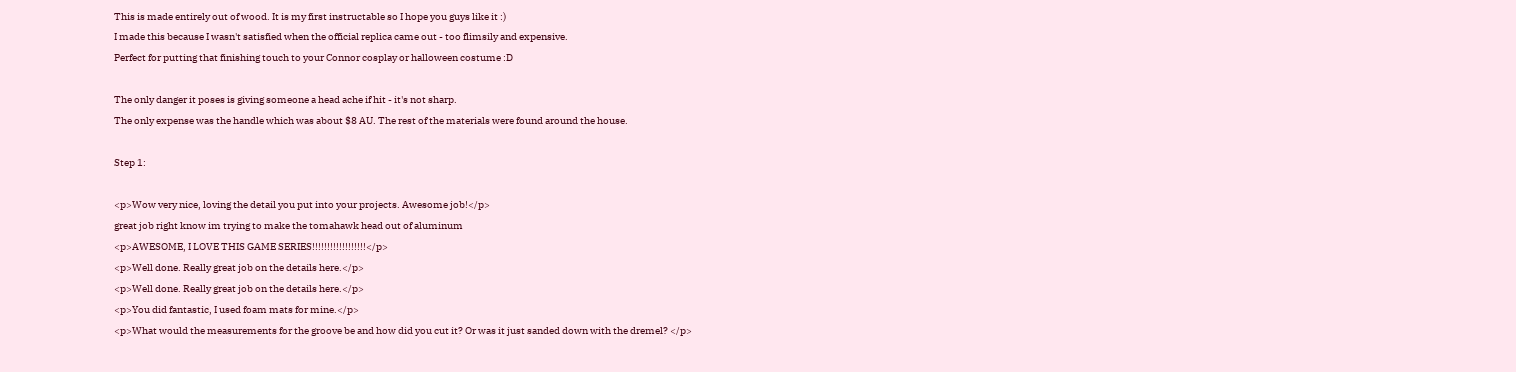This is made entirely out of wood. It is my first instructable so I hope you guys like it :)
I made this because I wasn't satisfied when the official replica came out - too flimsily and expensive.
Perfect for putting that finishing touch to your Connor cosplay or halloween costume :D

The only danger it poses is giving someone a head ache if hit - it's not sharp.
The only expense was the handle which was about $8 AU. The rest of the materials were found around the house.

Step 1:

<p>Wow very nice, loving the detail you put into your projects. Awesome job!</p>
great job right know im trying to make the tomahawk head out of aluminum
<p>AWESOME, I LOVE THIS GAME SERIES!!!!!!!!!!!!!!!!!!</p>
<p>Well done. Really great job on the details here.</p>
<p>Well done. Really great job on the details here.</p>
<p>You did fantastic, I used foam mats for mine.</p>
<p>What would the measurements for the groove be and how did you cut it? Or was it just sanded down with the dremel? </p>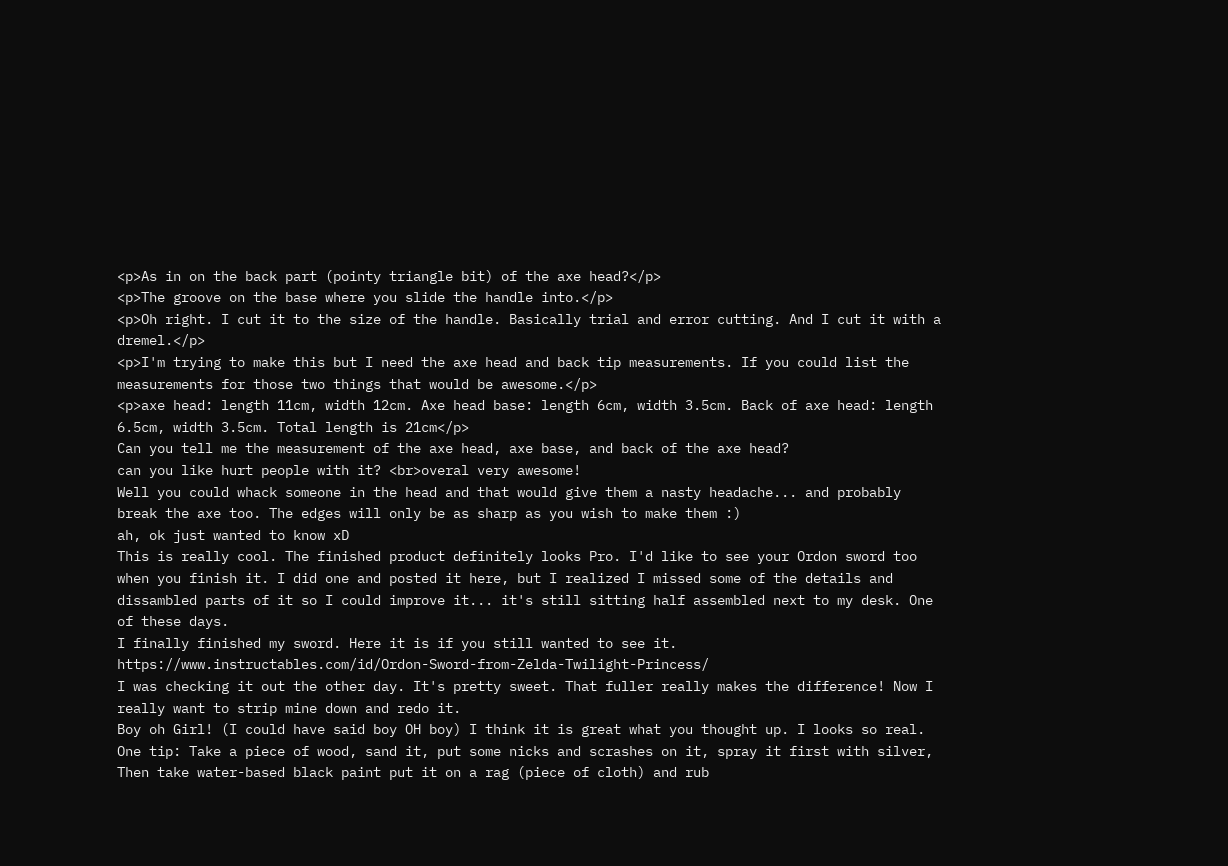<p>As in on the back part (pointy triangle bit) of the axe head?</p>
<p>The groove on the base where you slide the handle into.</p>
<p>Oh right. I cut it to the size of the handle. Basically trial and error cutting. And I cut it with a dremel.</p>
<p>I'm trying to make this but I need the axe head and back tip measurements. If you could list the measurements for those two things that would be awesome.</p>
<p>axe head: length 11cm, width 12cm. Axe head base: length 6cm, width 3.5cm. Back of axe head: length 6.5cm, width 3.5cm. Total length is 21cm</p>
Can you tell me the measurement of the axe head, axe base, and back of the axe head?
can you like hurt people with it? <br>overal very awesome!
Well you could whack someone in the head and that would give them a nasty headache... and probably break the axe too. The edges will only be as sharp as you wish to make them :)
ah, ok just wanted to know xD
This is really cool. The finished product definitely looks Pro. I'd like to see your Ordon sword too when you finish it. I did one and posted it here, but I realized I missed some of the details and dissambled parts of it so I could improve it... it's still sitting half assembled next to my desk. One of these days.
I finally finished my sword. Here it is if you still wanted to see it. https://www.instructables.com/id/Ordon-Sword-from-Zelda-Twilight-Princess/
I was checking it out the other day. It's pretty sweet. That fuller really makes the difference! Now I really want to strip mine down and redo it.
Boy oh Girl! (I could have said boy OH boy) I think it is great what you thought up. I looks so real. One tip: Take a piece of wood, sand it, put some nicks and scrashes on it, spray it first with silver, Then take water-based black paint put it on a rag (piece of cloth) and rub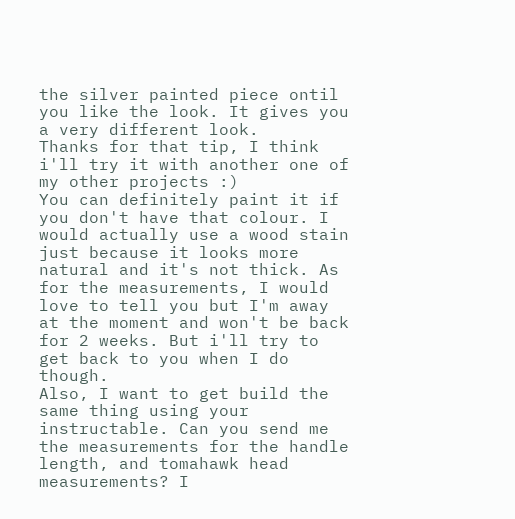the silver painted piece ontil you like the look. It gives you a very different look.
Thanks for that tip, I think i'll try it with another one of my other projects :)
You can definitely paint it if you don't have that colour. I would actually use a wood stain just because it looks more natural and it's not thick. As for the measurements, I would love to tell you but I'm away at the moment and won't be back for 2 weeks. But i'll try to get back to you when I do though.
Also, I want to get build the same thing using your instructable. Can you send me the measurements for the handle length, and tomahawk head measurements? I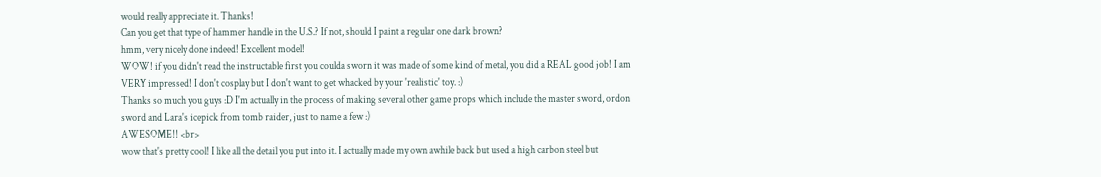would really appreciate it. Thanks!
Can you get that type of hammer handle in the U.S.? If not, should I paint a regular one dark brown?
hmm, very nicely done indeed! Excellent model!
WOW! if you didn't read the instructable first you coulda sworn it was made of some kind of metal, you did a REAL good job! I am VERY impressed! I don't cosplay but I don't want to get whacked by your 'realistic' toy. :)
Thanks so much you guys :D I'm actually in the process of making several other game props which include the master sword, ordon sword and Lara's icepick from tomb raider, just to name a few :)
AWESOME!! <br>
wow that's pretty cool! I like all the detail you put into it. I actually made my own awhile back but used a high carbon steel but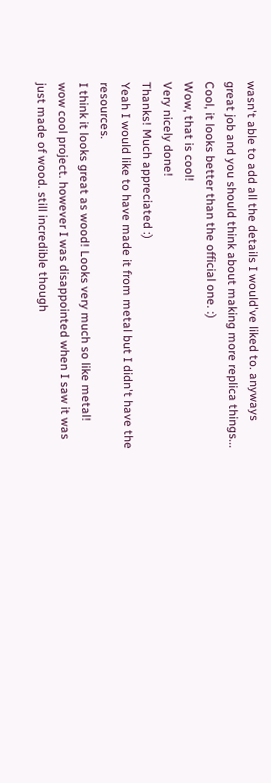wasn't able to add all the details I would've liked to. anyways great job and you should think about making more replica things...
Cool, it looks better than the official one. :)
Wow, that is cool!
Very nicely done!
Thanks! Much appreciated :)
Yeah I would like to have made it from metal but I didn't have the resources.
I think it looks great as wood! Looks very much so like metal!
wow cool project. however I was disappointed when I saw it was just made of wood. still incredible though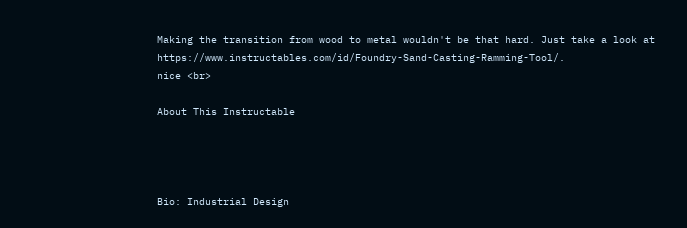Making the transition from wood to metal wouldn't be that hard. Just take a look at https://www.instructables.com/id/Foundry-Sand-Casting-Ramming-Tool/.
nice <br>

About This Instructable




Bio: Industrial Design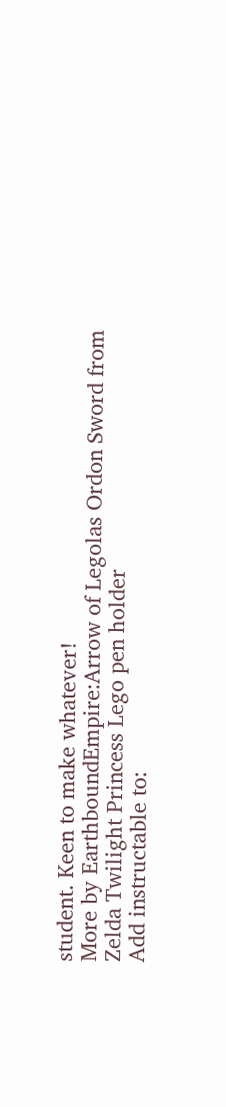student. Keen to make whatever!
More by EarthboundEmpire:Arrow of Legolas Ordon Sword from Zelda Twilight Princess Lego pen holder
Add instructable to: